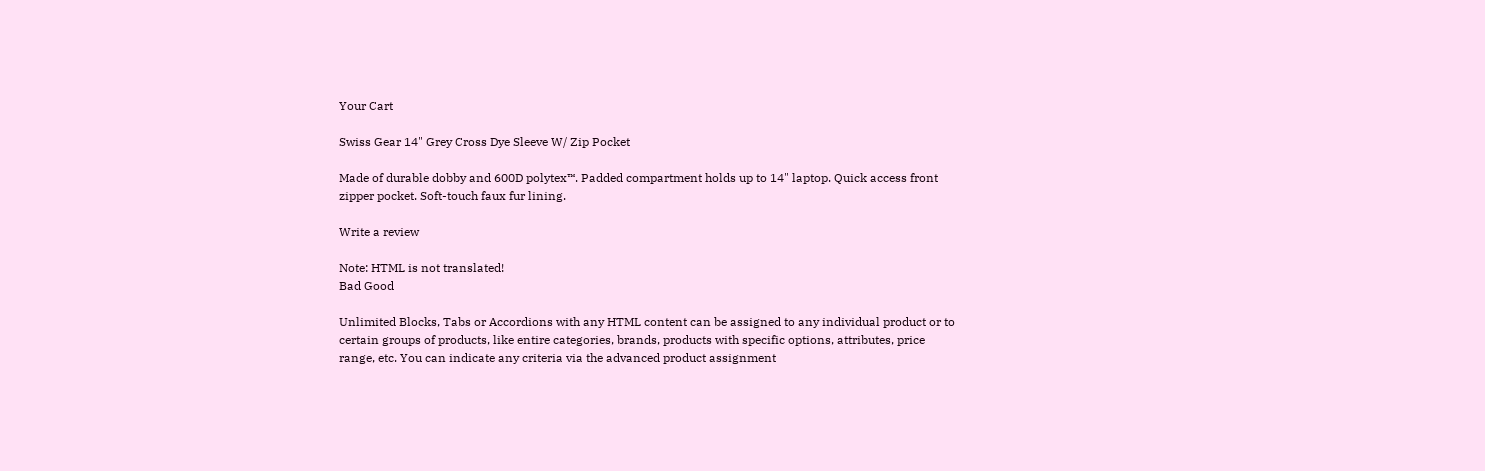Your Cart

Swiss Gear 14" Grey Cross Dye Sleeve W/ Zip Pocket

Made of durable dobby and 600D polytex™. Padded compartment holds up to 14" laptop. Quick access front zipper pocket. Soft-touch faux fur lining.

Write a review

Note: HTML is not translated!
Bad Good

Unlimited Blocks, Tabs or Accordions with any HTML content can be assigned to any individual product or to certain groups of products, like entire categories, brands, products with specific options, attributes, price range, etc. You can indicate any criteria via the advanced product assignment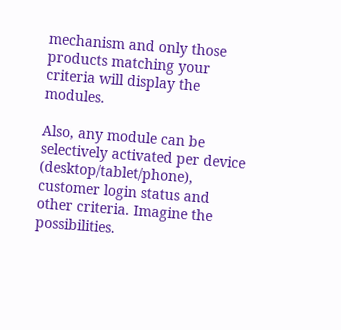mechanism and only those products matching your criteria will display the modules.

Also, any module can be selectively activated per device (desktop/tablet/phone), customer login status and other criteria. Imagine the possibilities.